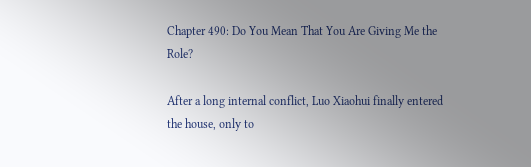Chapter 490: Do You Mean That You Are Giving Me the Role?

After a long internal conflict, Luo Xiaohui finally entered the house, only to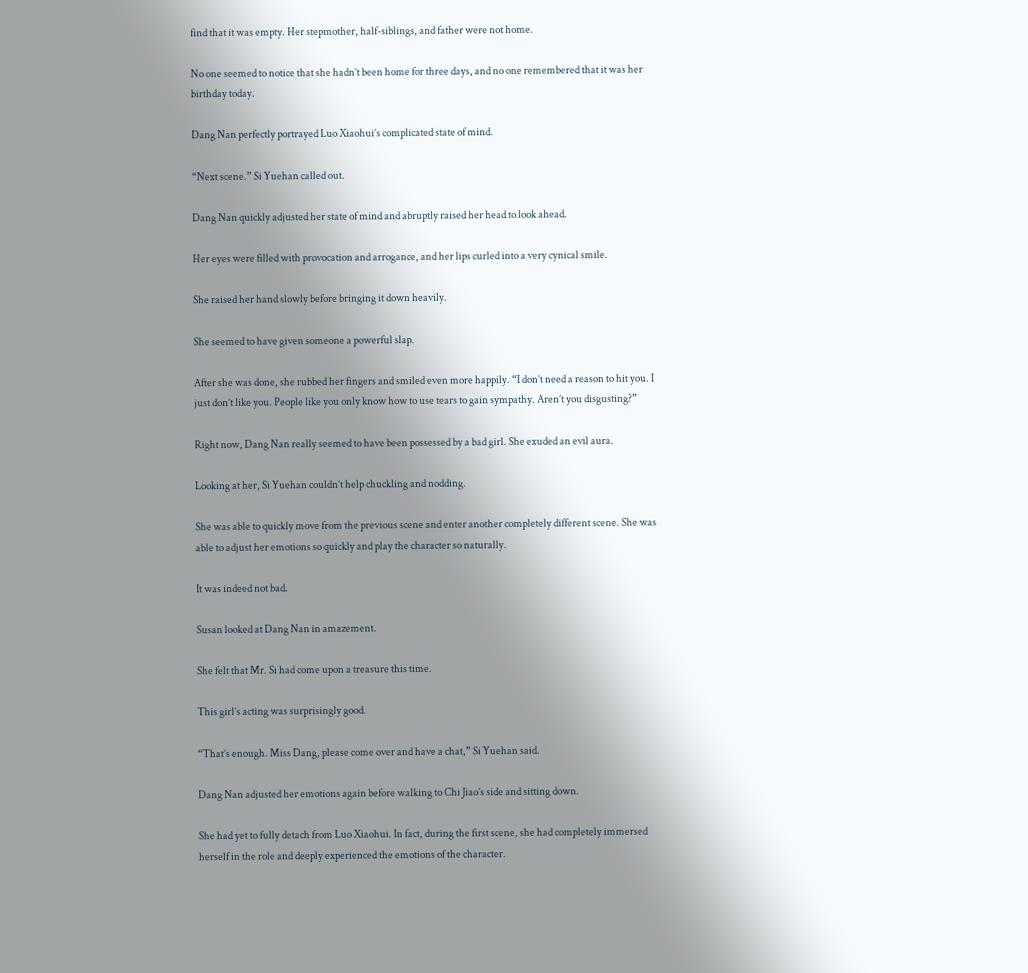find that it was empty. Her stepmother, half-siblings, and father were not home.

No one seemed to notice that she hadn’t been home for three days, and no one remembered that it was her birthday today.

Dang Nan perfectly portrayed Luo Xiaohui’s complicated state of mind.

“Next scene.” Si Yuehan called out.

Dang Nan quickly adjusted her state of mind and abruptly raised her head to look ahead.

Her eyes were filled with provocation and arrogance, and her lips curled into a very cynical smile.

She raised her hand slowly before bringing it down heavily.

She seemed to have given someone a powerful slap.

After she was done, she rubbed her fingers and smiled even more happily. “I don’t need a reason to hit you. I just don’t like you. People like you only know how to use tears to gain sympathy. Aren’t you disgusting?”

Right now, Dang Nan really seemed to have been possessed by a bad girl. She exuded an evil aura.

Looking at her, Si Yuehan couldn’t help chuckling and nodding.

She was able to quickly move from the previous scene and enter another completely different scene. She was able to adjust her emotions so quickly and play the character so naturally.

It was indeed not bad.

Susan looked at Dang Nan in amazement.

She felt that Mr. Si had come upon a treasure this time.

This girl’s acting was surprisingly good.

“That’s enough. Miss Dang, please come over and have a chat,” Si Yuehan said.

Dang Nan adjusted her emotions again before walking to Chi Jiao’s side and sitting down.

She had yet to fully detach from Luo Xiaohui. In fact, during the first scene, she had completely immersed herself in the role and deeply experienced the emotions of the character.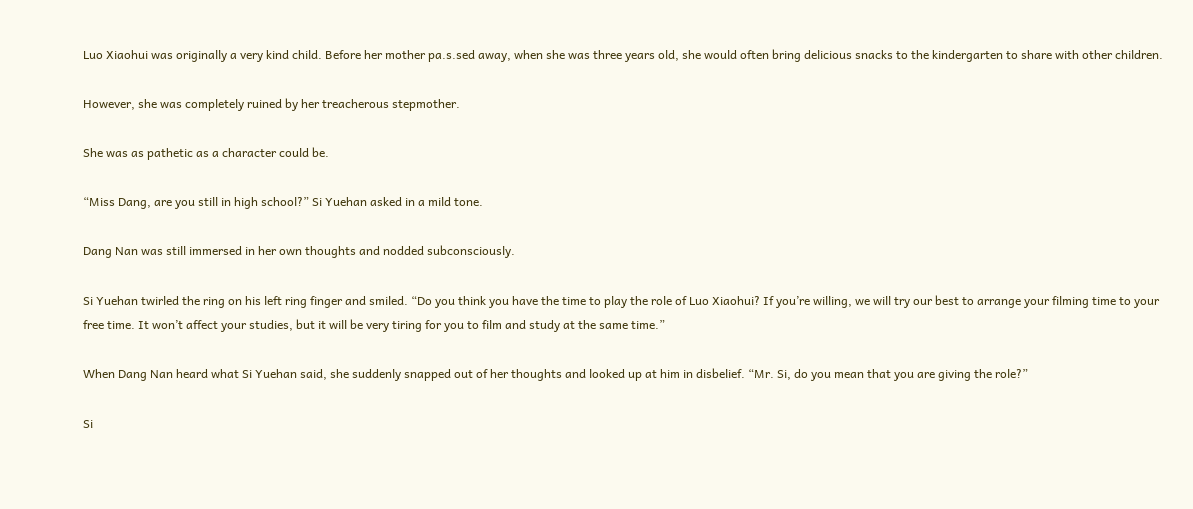Luo Xiaohui was originally a very kind child. Before her mother pa.s.sed away, when she was three years old, she would often bring delicious snacks to the kindergarten to share with other children.

However, she was completely ruined by her treacherous stepmother.

She was as pathetic as a character could be.

“Miss Dang, are you still in high school?” Si Yuehan asked in a mild tone.

Dang Nan was still immersed in her own thoughts and nodded subconsciously.

Si Yuehan twirled the ring on his left ring finger and smiled. “Do you think you have the time to play the role of Luo Xiaohui? If you’re willing, we will try our best to arrange your filming time to your free time. It won’t affect your studies, but it will be very tiring for you to film and study at the same time.”

When Dang Nan heard what Si Yuehan said, she suddenly snapped out of her thoughts and looked up at him in disbelief. “Mr. Si, do you mean that you are giving the role?”

Si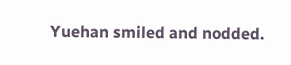Yuehan smiled and nodded.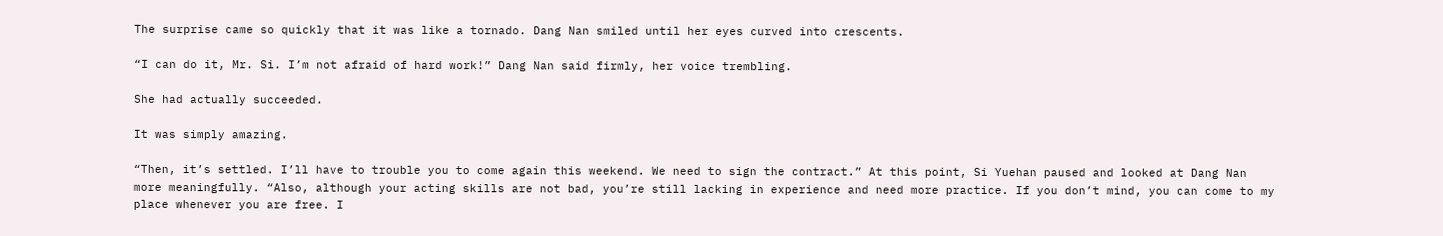The surprise came so quickly that it was like a tornado. Dang Nan smiled until her eyes curved into crescents.

“I can do it, Mr. Si. I’m not afraid of hard work!” Dang Nan said firmly, her voice trembling.

She had actually succeeded.

It was simply amazing.

“Then, it’s settled. I’ll have to trouble you to come again this weekend. We need to sign the contract.” At this point, Si Yuehan paused and looked at Dang Nan more meaningfully. “Also, although your acting skills are not bad, you’re still lacking in experience and need more practice. If you don’t mind, you can come to my place whenever you are free. I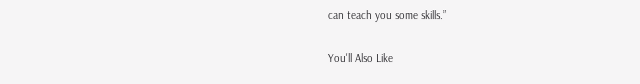can teach you some skills.”

You'll Also Like